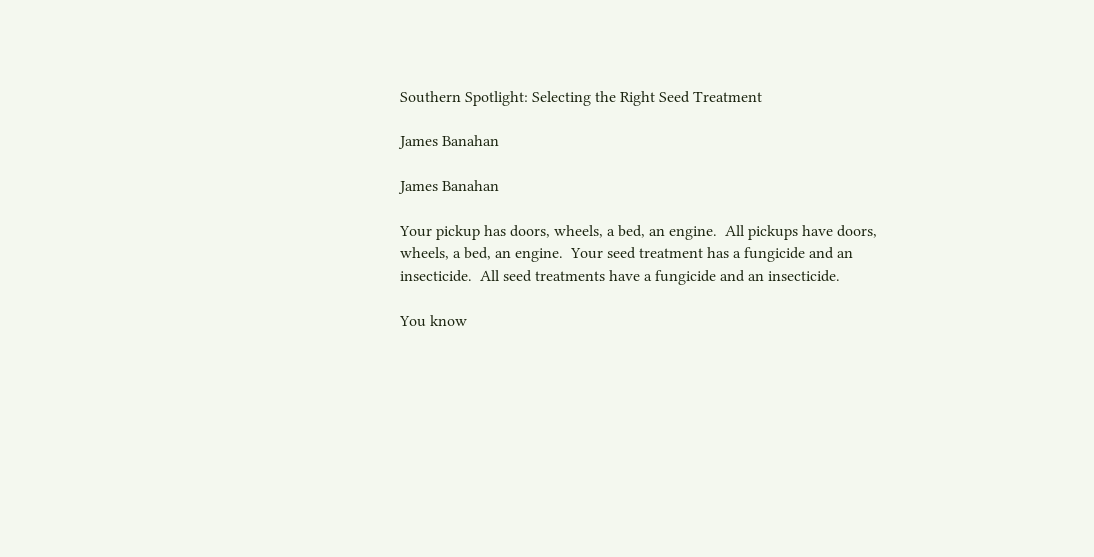Southern Spotlight: Selecting the Right Seed Treatment

James Banahan

James Banahan

Your pickup has doors, wheels, a bed, an engine.  All pickups have doors, wheels, a bed, an engine.  Your seed treatment has a fungicide and an insecticide.  All seed treatments have a fungicide and an insecticide.

You know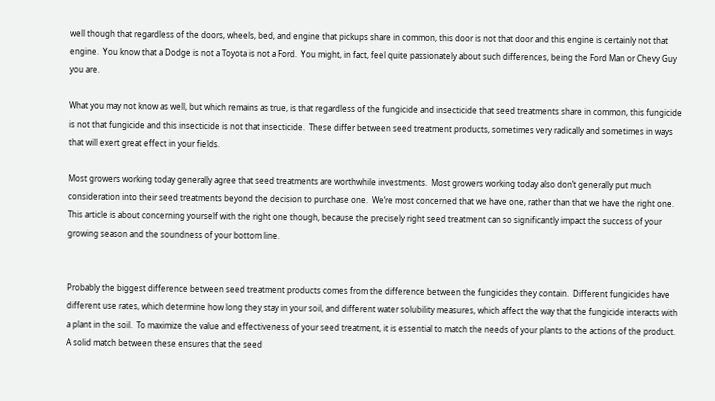well though that regardless of the doors, wheels, bed, and engine that pickups share in common, this door is not that door and this engine is certainly not that engine.  You know that a Dodge is not a Toyota is not a Ford.  You might, in fact, feel quite passionately about such differences, being the Ford Man or Chevy Guy you are.

What you may not know as well, but which remains as true, is that regardless of the fungicide and insecticide that seed treatments share in common, this fungicide is not that fungicide and this insecticide is not that insecticide.  These differ between seed treatment products, sometimes very radically and sometimes in ways that will exert great effect in your fields.

Most growers working today generally agree that seed treatments are worthwhile investments.  Most growers working today also don’t generally put much consideration into their seed treatments beyond the decision to purchase one.  We’re most concerned that we have one, rather than that we have the right one.  This article is about concerning yourself with the right one though, because the precisely right seed treatment can so significantly impact the success of your growing season and the soundness of your bottom line.


Probably the biggest difference between seed treatment products comes from the difference between the fungicides they contain.  Different fungicides have different use rates, which determine how long they stay in your soil, and different water solubility measures, which affect the way that the fungicide interacts with a plant in the soil.  To maximize the value and effectiveness of your seed treatment, it is essential to match the needs of your plants to the actions of the product.  A solid match between these ensures that the seed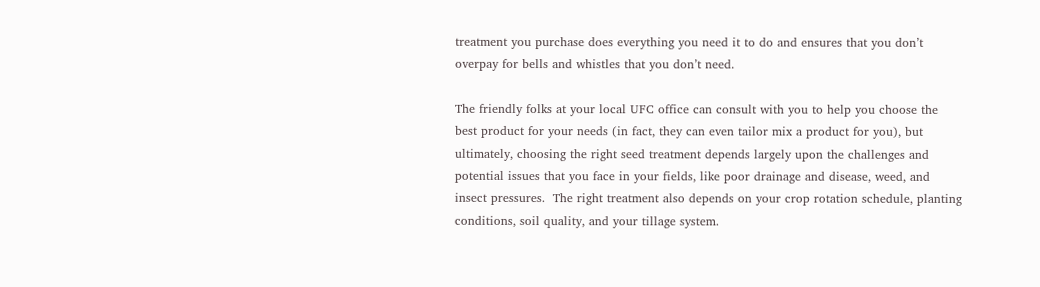treatment you purchase does everything you need it to do and ensures that you don’t overpay for bells and whistles that you don’t need.

The friendly folks at your local UFC office can consult with you to help you choose the best product for your needs (in fact, they can even tailor mix a product for you), but ultimately, choosing the right seed treatment depends largely upon the challenges and potential issues that you face in your fields, like poor drainage and disease, weed, and insect pressures.  The right treatment also depends on your crop rotation schedule, planting conditions, soil quality, and your tillage system.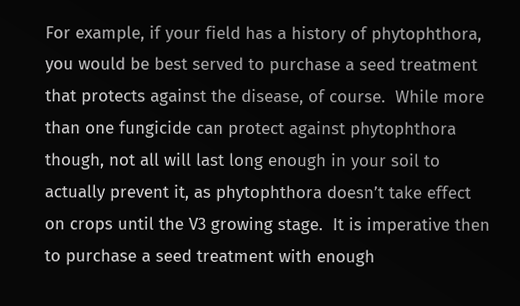For example, if your field has a history of phytophthora, you would be best served to purchase a seed treatment that protects against the disease, of course.  While more than one fungicide can protect against phytophthora though, not all will last long enough in your soil to actually prevent it, as phytophthora doesn’t take effect on crops until the V3 growing stage.  It is imperative then to purchase a seed treatment with enough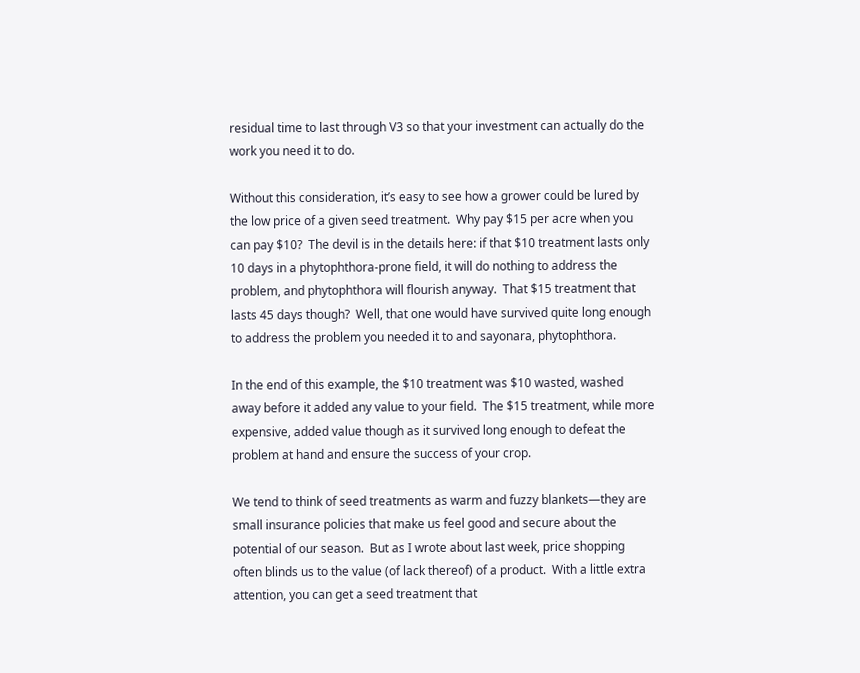residual time to last through V3 so that your investment can actually do the work you need it to do.

Without this consideration, it’s easy to see how a grower could be lured by the low price of a given seed treatment.  Why pay $15 per acre when you can pay $10?  The devil is in the details here: if that $10 treatment lasts only 10 days in a phytophthora-prone field, it will do nothing to address the problem, and phytophthora will flourish anyway.  That $15 treatment that lasts 45 days though?  Well, that one would have survived quite long enough to address the problem you needed it to and sayonara, phytophthora.

In the end of this example, the $10 treatment was $10 wasted, washed away before it added any value to your field.  The $15 treatment, while more expensive, added value though as it survived long enough to defeat the problem at hand and ensure the success of your crop.

We tend to think of seed treatments as warm and fuzzy blankets—they are small insurance policies that make us feel good and secure about the potential of our season.  But as I wrote about last week, price shopping often blinds us to the value (of lack thereof) of a product.  With a little extra attention, you can get a seed treatment that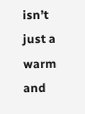isn’t just a warm and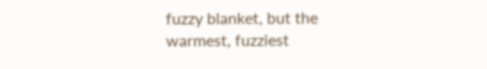fuzzy blanket, but the warmest, fuzziest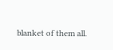blanket of them all.